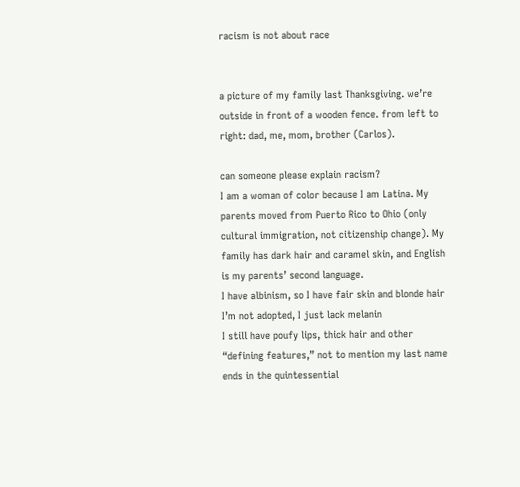racism is not about race


a picture of my family last Thanksgiving. we’re outside in front of a wooden fence. from left to right: dad, me, mom, brother (Carlos).

can someone please explain racism?
I am a woman of color because I am Latina. My parents moved from Puerto Rico to Ohio (only cultural immigration, not citizenship change). My family has dark hair and caramel skin, and English is my parents’ second language.
I have albinism, so I have fair skin and blonde hair
I’m not adopted, I just lack melanin
I still have poufy lips, thick hair and other “defining features,” not to mention my last name ends in the quintessential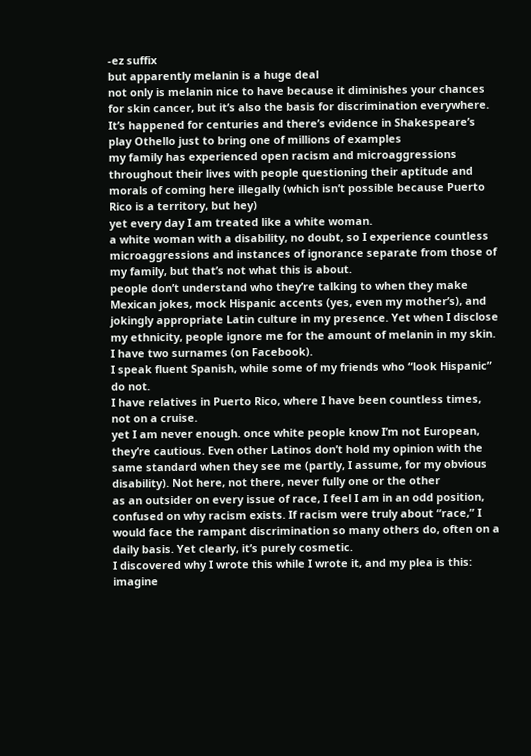-ez suffix
but apparently melanin is a huge deal
not only is melanin nice to have because it diminishes your chances for skin cancer, but it’s also the basis for discrimination everywhere. It’s happened for centuries and there’s evidence in Shakespeare’s play Othello just to bring one of millions of examples
my family has experienced open racism and microaggressions throughout their lives with people questioning their aptitude and morals of coming here illegally (which isn’t possible because Puerto Rico is a territory, but hey)
yet every day I am treated like a white woman.
a white woman with a disability, no doubt, so I experience countless microaggressions and instances of ignorance separate from those of my family, but that’s not what this is about.
people don’t understand who they’re talking to when they make Mexican jokes, mock Hispanic accents (yes, even my mother’s), and jokingly appropriate Latin culture in my presence. Yet when I disclose my ethnicity, people ignore me for the amount of melanin in my skin.
I have two surnames (on Facebook).
I speak fluent Spanish, while some of my friends who “look Hispanic” do not.
I have relatives in Puerto Rico, where I have been countless times, not on a cruise.
yet I am never enough. once white people know I’m not European, they’re cautious. Even other Latinos don’t hold my opinion with the same standard when they see me (partly, I assume, for my obvious disability). Not here, not there, never fully one or the other
as an outsider on every issue of race, I feel I am in an odd position, confused on why racism exists. If racism were truly about “race,” I would face the rampant discrimination so many others do, often on a daily basis. Yet clearly, it’s purely cosmetic.
I discovered why I wrote this while I wrote it, and my plea is this: imagine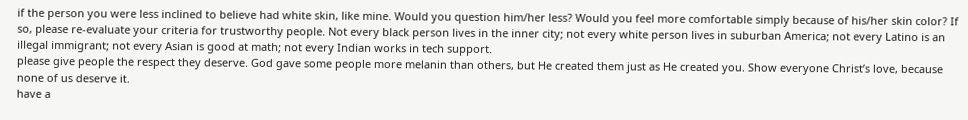if the person you were less inclined to believe had white skin, like mine. Would you question him/her less? Would you feel more comfortable simply because of his/her skin color? If so, please re-evaluate your criteria for trustworthy people. Not every black person lives in the inner city; not every white person lives in suburban America; not every Latino is an illegal immigrant; not every Asian is good at math; not every Indian works in tech support.
please give people the respect they deserve. God gave some people more melanin than others, but He created them just as He created you. Show everyone Christ’s love, because none of us deserve it.
have a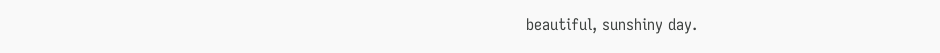beautiful, sunshiny day.